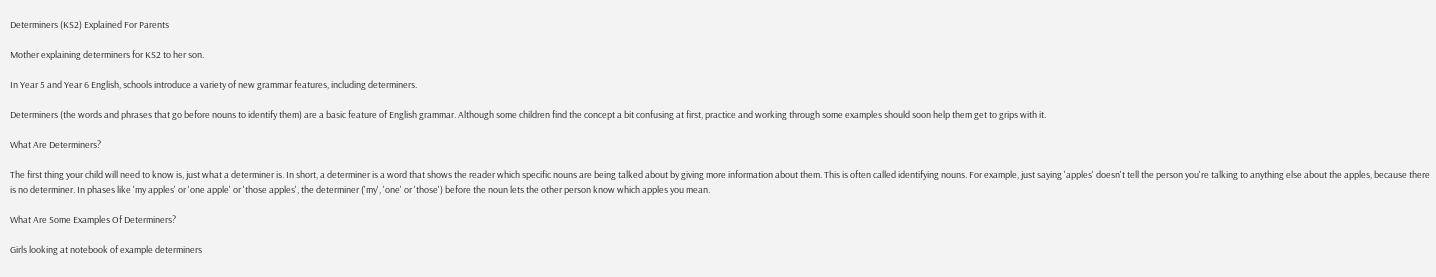Determiners (KS2) Explained For Parents

Mother explaining determiners for KS2 to her son.

In Year 5 and Year 6 English, schools introduce a variety of new grammar features, including determiners.

Determiners (the words and phrases that go before nouns to identify them) are a basic feature of English grammar. Although some children find the concept a bit confusing at first, practice and working through some examples should soon help them get to grips with it.

What Are Determiners?

The first thing your child will need to know is, just what a determiner is. In short, a determiner is a word that shows the reader which specific nouns are being talked about by giving more information about them. This is often called identifying nouns. For example, just saying 'apples' doesn't tell the person you're talking to anything else about the apples, because there is no determiner. In phases like 'my apples' or 'one apple' or 'those apples', the determiner ('my', 'one' or 'those') before the noun lets the other person know which apples you mean.

What Are Some Examples Of Determiners?

Girls looking at notebook of example determiners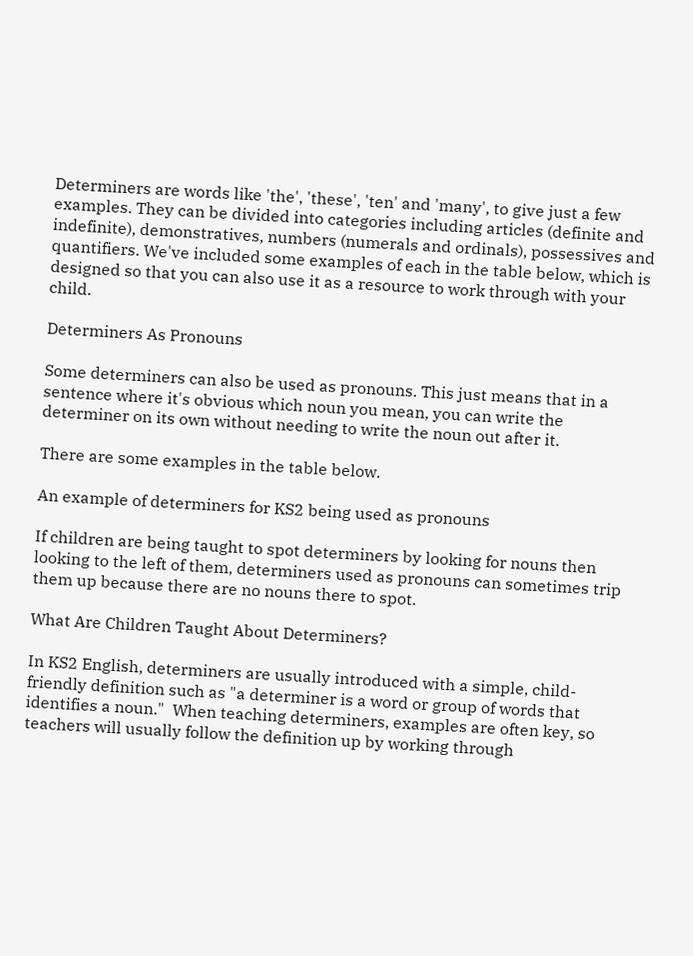Determiners are words like 'the', 'these', 'ten' and 'many', to give just a few examples. They can be divided into categories including articles (definite and indefinite), demonstratives, numbers (numerals and ordinals), possessives and quantifiers. We've included some examples of each in the table below, which is designed so that you can also use it as a resource to work through with your child.

Determiners As Pronouns

Some determiners can also be used as pronouns. This just means that in a sentence where it's obvious which noun you mean, you can write the determiner on its own without needing to write the noun out after it.

There are some examples in the table below.

An example of determiners for KS2 being used as pronouns

If children are being taught to spot determiners by looking for nouns then looking to the left of them, determiners used as pronouns can sometimes trip them up because there are no nouns there to spot.

What Are Children Taught About Determiners?

In KS2 English, determiners are usually introduced with a simple, child-friendly definition such as "a determiner is a word or group of words that identifies a noun."  When teaching determiners, examples are often key, so teachers will usually follow the definition up by working through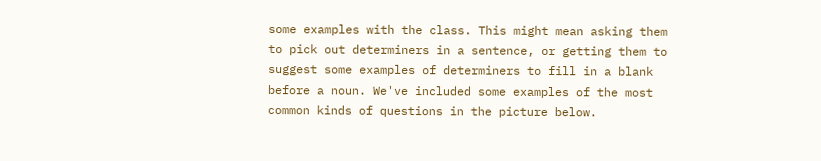some examples with the class. This might mean asking them to pick out determiners in a sentence, or getting them to suggest some examples of determiners to fill in a blank before a noun. We've included some examples of the most common kinds of questions in the picture below.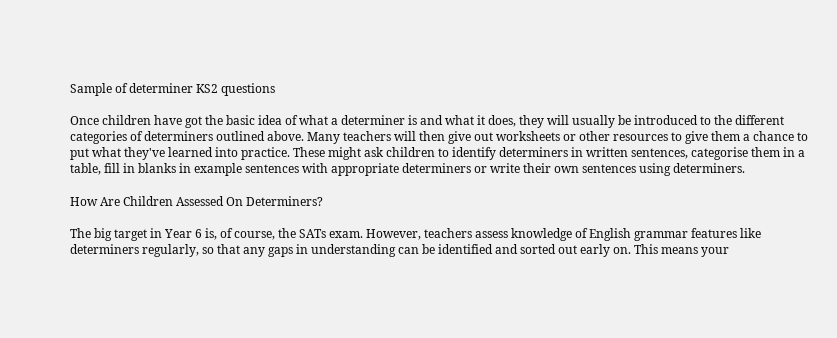Sample of determiner KS2 questions

Once children have got the basic idea of what a determiner is and what it does, they will usually be introduced to the different categories of determiners outlined above. Many teachers will then give out worksheets or other resources to give them a chance to put what they've learned into practice. These might ask children to identify determiners in written sentences, categorise them in a table, fill in blanks in example sentences with appropriate determiners or write their own sentences using determiners.

How Are Children Assessed On Determiners?

The big target in Year 6 is, of course, the SATs exam. However, teachers assess knowledge of English grammar features like determiners regularly, so that any gaps in understanding can be identified and sorted out early on. This means your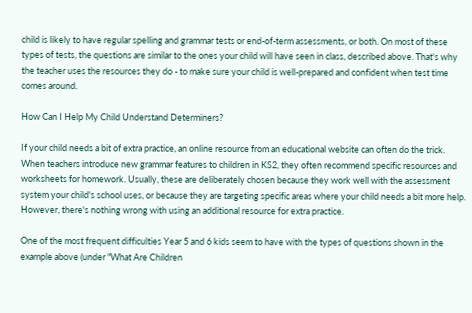child is likely to have regular spelling and grammar tests or end-of-term assessments, or both. On most of these types of tests, the questions are similar to the ones your child will have seen in class, described above. That's why the teacher uses the resources they do - to make sure your child is well-prepared and confident when test time comes around.

How Can I Help My Child Understand Determiners?

If your child needs a bit of extra practice, an online resource from an educational website can often do the trick. When teachers introduce new grammar features to children in KS2, they often recommend specific resources and worksheets for homework. Usually, these are deliberately chosen because they work well with the assessment system your child's school uses, or because they are targeting specific areas where your child needs a bit more help. However, there's nothing wrong with using an additional resource for extra practice.

One of the most frequent difficulties Year 5 and 6 kids seem to have with the types of questions shown in the example above (under "What Are Children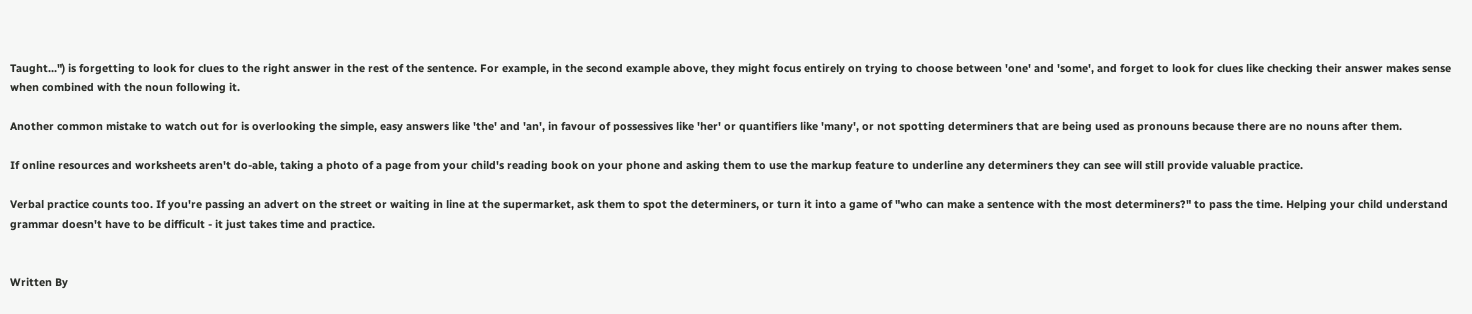Taught...") is forgetting to look for clues to the right answer in the rest of the sentence. For example, in the second example above, they might focus entirely on trying to choose between 'one' and 'some', and forget to look for clues like checking their answer makes sense when combined with the noun following it.

Another common mistake to watch out for is overlooking the simple, easy answers like 'the' and 'an', in favour of possessives like 'her' or quantifiers like 'many', or not spotting determiners that are being used as pronouns because there are no nouns after them.

If online resources and worksheets aren't do-able, taking a photo of a page from your child's reading book on your phone and asking them to use the markup feature to underline any determiners they can see will still provide valuable practice.

Verbal practice counts too. If you're passing an advert on the street or waiting in line at the supermarket, ask them to spot the determiners, or turn it into a game of "who can make a sentence with the most determiners?" to pass the time. Helping your child understand grammar doesn't have to be difficult - it just takes time and practice.


Written By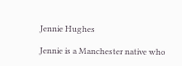Jennie Hughes

Jennie is a Manchester native who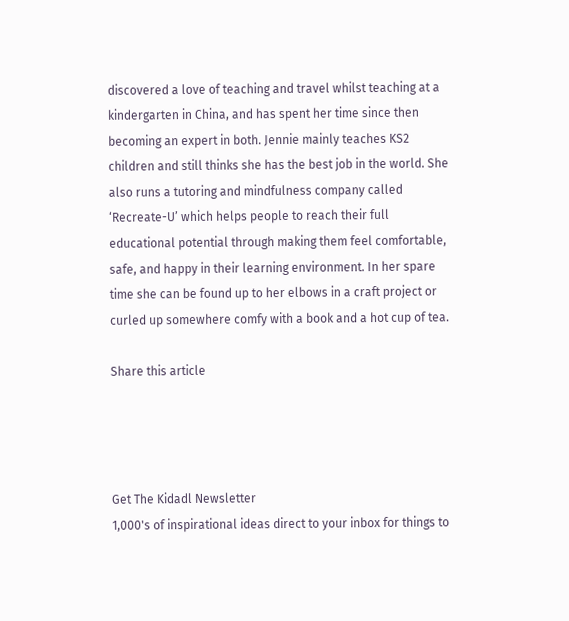discovered a love of teaching and travel whilst teaching at a kindergarten in China, and has spent her time since then becoming an expert in both. Jennie mainly teaches KS2 children and still thinks she has the best job in the world. She also runs a tutoring and mindfulness company called ‘Recreate-U’ which helps people to reach their full educational potential through making them feel comfortable, safe, and happy in their learning environment. In her spare time she can be found up to her elbows in a craft project or curled up somewhere comfy with a book and a hot cup of tea.

Share this article




Get The Kidadl Newsletter
1,000's of inspirational ideas direct to your inbox for things to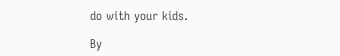do with your kids.

By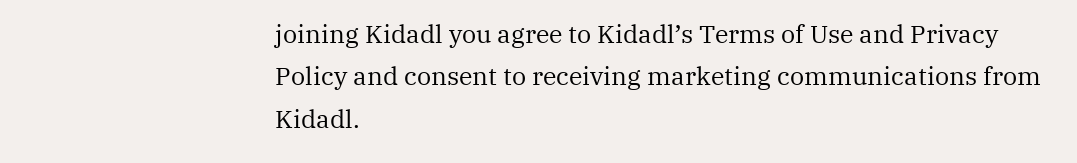joining Kidadl you agree to Kidadl’s Terms of Use and Privacy Policy and consent to receiving marketing communications from Kidadl.